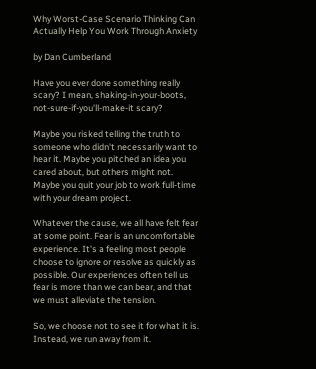Why Worst-Case Scenario Thinking Can Actually Help You Work Through Anxiety

by Dan Cumberland

Have you ever done something really scary? I mean, shaking-in-your-boots, not-sure-if-you'll-make-it scary?

Maybe you risked telling the truth to someone who didn't necessarily want to hear it. Maybe you pitched an idea you cared about, but others might not. Maybe you quit your job to work full-time with your dream project.

Whatever the cause, we all have felt fear at some point. Fear is an uncomfortable experience. It's a feeling most people choose to ignore or resolve as quickly as possible. Our experiences often tell us fear is more than we can bear, and that we must alleviate the tension.

So, we choose not to see it for what it is. Instead, we run away from it.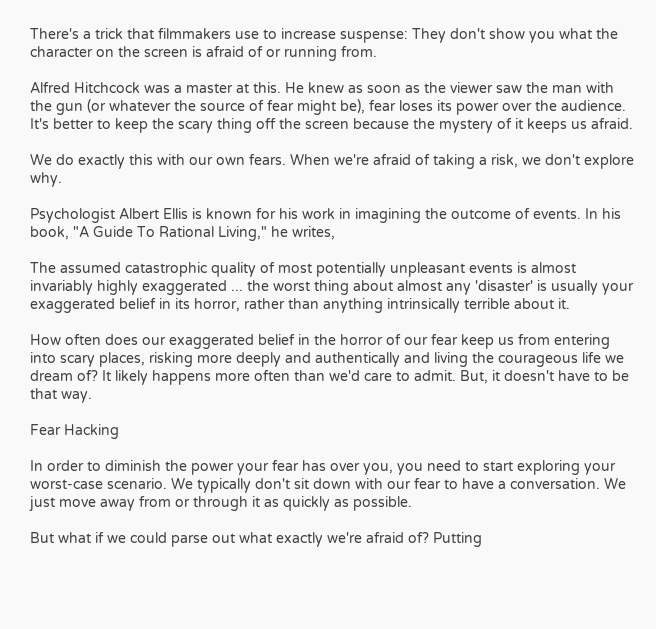There's a trick that filmmakers use to increase suspense: They don't show you what the character on the screen is afraid of or running from.

Alfred Hitchcock was a master at this. He knew as soon as the viewer saw the man with the gun (or whatever the source of fear might be), fear loses its power over the audience. It's better to keep the scary thing off the screen because the mystery of it keeps us afraid.

We do exactly this with our own fears. When we're afraid of taking a risk, we don't explore why.

Psychologist Albert Ellis is known for his work in imagining the outcome of events. In his book, "A Guide To Rational Living," he writes,

The assumed catastrophic quality of most potentially unpleasant events is almost invariably highly exaggerated ... the worst thing about almost any 'disaster' is usually your exaggerated belief in its horror, rather than anything intrinsically terrible about it.

How often does our exaggerated belief in the horror of our fear keep us from entering into scary places, risking more deeply and authentically and living the courageous life we dream of? It likely happens more often than we'd care to admit. But, it doesn't have to be that way.

Fear Hacking

In order to diminish the power your fear has over you, you need to start exploring your worst-case scenario. We typically don't sit down with our fear to have a conversation. We just move away from or through it as quickly as possible.

But what if we could parse out what exactly we're afraid of? Putting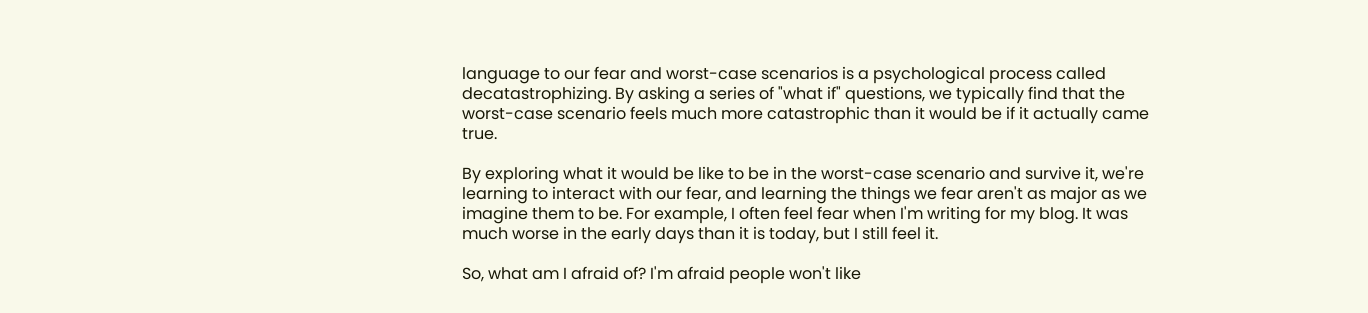language to our fear and worst-case scenarios is a psychological process called decatastrophizing. By asking a series of "what if" questions, we typically find that the worst-case scenario feels much more catastrophic than it would be if it actually came true.

By exploring what it would be like to be in the worst-case scenario and survive it, we're learning to interact with our fear, and learning the things we fear aren't as major as we imagine them to be. For example, I often feel fear when I'm writing for my blog. It was much worse in the early days than it is today, but I still feel it.

So, what am I afraid of? I'm afraid people won't like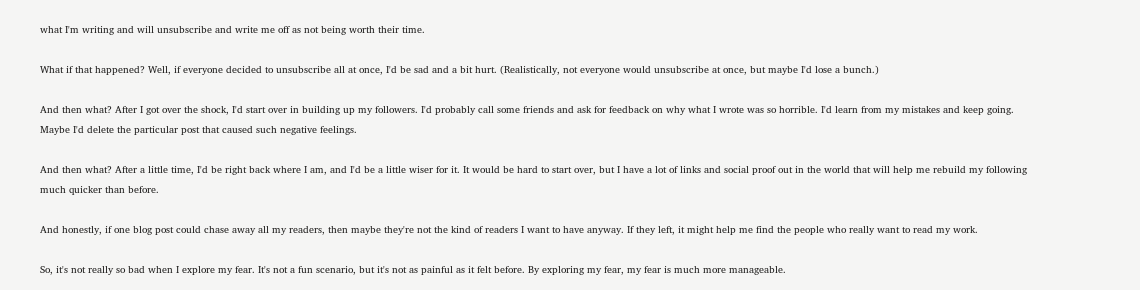what I'm writing and will unsubscribe and write me off as not being worth their time.

What if that happened? Well, if everyone decided to unsubscribe all at once, I'd be sad and a bit hurt. (Realistically, not everyone would unsubscribe at once, but maybe I'd lose a bunch.)

And then what? After I got over the shock, I'd start over in building up my followers. I'd probably call some friends and ask for feedback on why what I wrote was so horrible. I'd learn from my mistakes and keep going. Maybe I'd delete the particular post that caused such negative feelings.

And then what? After a little time, I'd be right back where I am, and I'd be a little wiser for it. It would be hard to start over, but I have a lot of links and social proof out in the world that will help me rebuild my following much quicker than before.

And honestly, if one blog post could chase away all my readers, then maybe they're not the kind of readers I want to have anyway. If they left, it might help me find the people who really want to read my work.

So, it's not really so bad when I explore my fear. It's not a fun scenario, but it's not as painful as it felt before. By exploring my fear, my fear is much more manageable.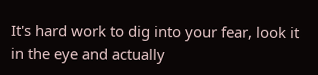It's hard work to dig into your fear, look it in the eye and actually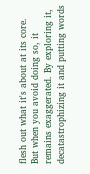flesh out what it's about at its core. But when you avoid doing so, it remains exaggerated. By exploring it, decatastrophizing it and putting words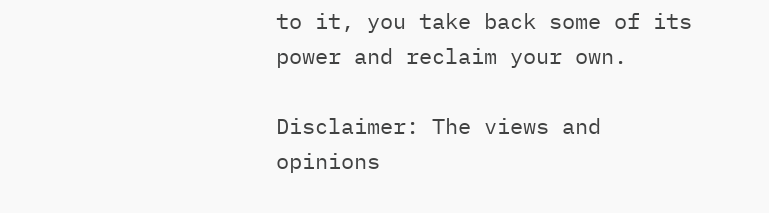to it, you take back some of its power and reclaim your own.

Disclaimer: The views and opinions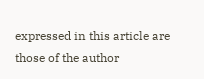expressed in this article are those of the author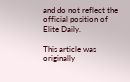and do not reflect the official position of Elite Daily.

This article was originally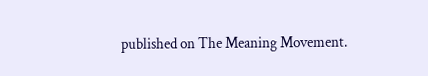published on The Meaning Movement.